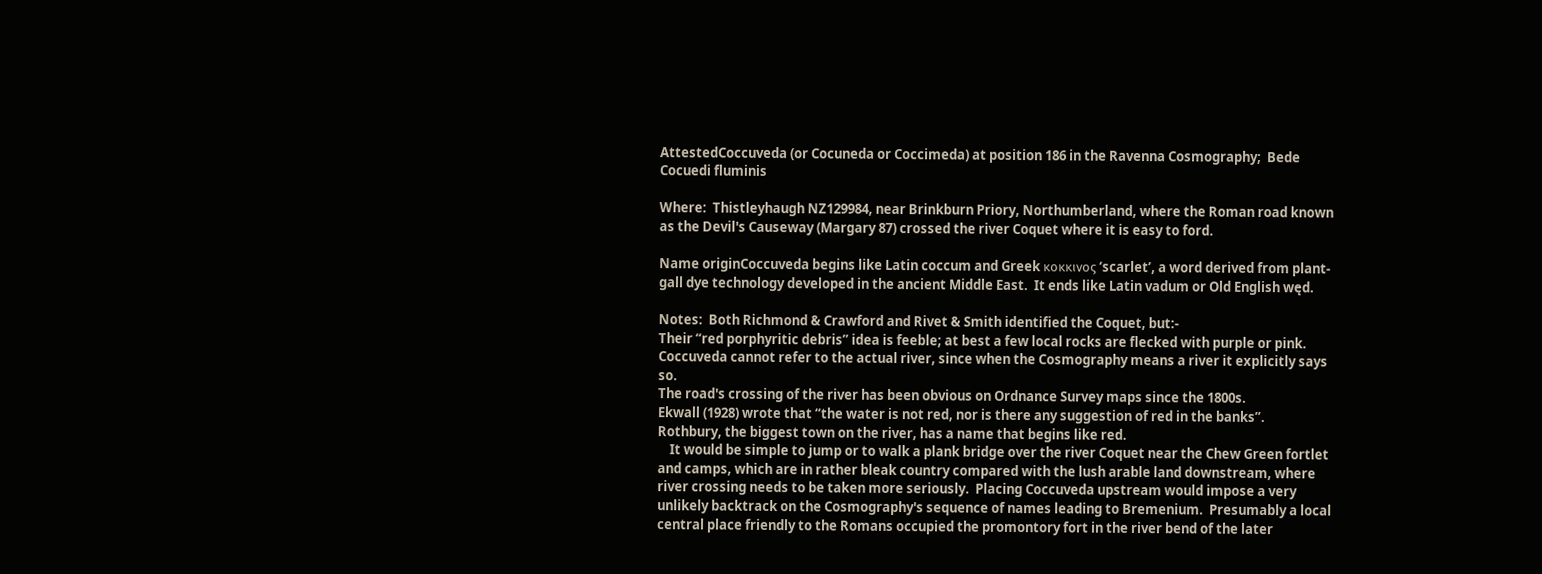AttestedCoccuveda (or Cocuneda or Coccimeda) at position 186 in the Ravenna Cosmography;  Bede Cocuedi fluminis

Where:  Thistleyhaugh NZ129984, near Brinkburn Priory, Northumberland, where the Roman road known as the Devil's Causeway (Margary 87) crossed the river Coquet where it is easy to ford.

Name originCoccuveda begins like Latin coccum and Greek κοκκινος ‘scarlet’, a word derived from plant-gall dye technology developed in the ancient Middle East.  It ends like Latin vadum or Old English węd.

Notes:  Both Richmond & Crawford and Rivet & Smith identified the Coquet, but:-
Their “red porphyritic debris” idea is feeble; at best a few local rocks are flecked with purple or pink.
Coccuveda cannot refer to the actual river, since when the Cosmography means a river it explicitly says so.
The road's crossing of the river has been obvious on Ordnance Survey maps since the 1800s.
Ekwall (1928) wrote that “the water is not red, nor is there any suggestion of red in the banks”.
Rothbury, the biggest town on the river, has a name that begins like red.
    It would be simple to jump or to walk a plank bridge over the river Coquet near the Chew Green fortlet and camps, which are in rather bleak country compared with the lush arable land downstream, where river crossing needs to be taken more seriously.  Placing Coccuveda upstream would impose a very unlikely backtrack on the Cosmography's sequence of names leading to Bremenium.  Presumably a local central place friendly to the Romans occupied the promontory fort in the river bend of the later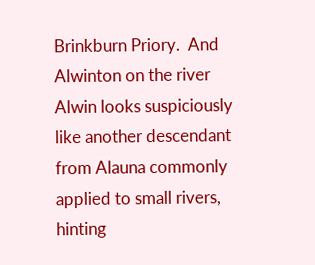Brinkburn Priory.  And Alwinton on the river Alwin looks suspiciously like another descendant from Alauna commonly applied to small rivers, hinting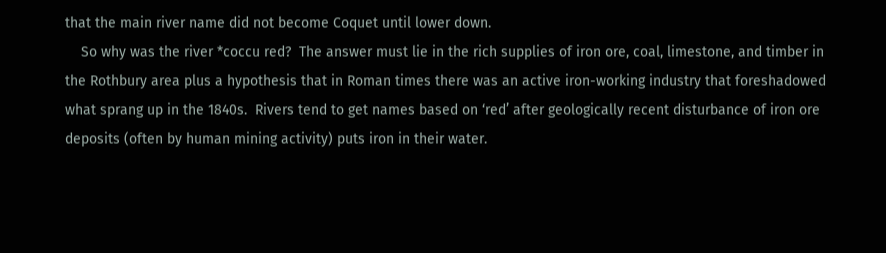that the main river name did not become Coquet until lower down.
    So why was the river *coccu red?  The answer must lie in the rich supplies of iron ore, coal, limestone, and timber in the Rothbury area plus a hypothesis that in Roman times there was an active iron-working industry that foreshadowed what sprang up in the 1840s.  Rivers tend to get names based on ‘red’ after geologically recent disturbance of iron ore deposits (often by human mining activity) puts iron in their water.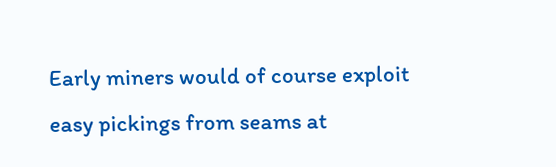Early miners would of course exploit easy pickings from seams at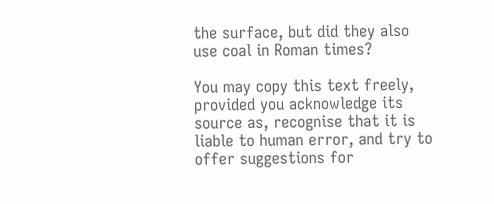the surface, but did they also use coal in Roman times?

You may copy this text freely, provided you acknowledge its source as, recognise that it is liable to human error, and try to offer suggestions for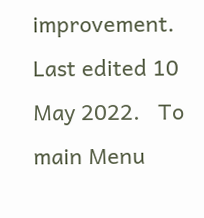improvement.   Last edited 10 May 2022.   To main Menu